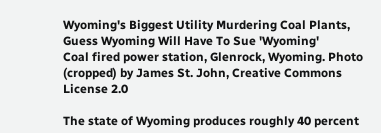Wyoming's Biggest Utility Murdering Coal Plants, Guess Wyoming Will Have To Sue 'Wyoming'
Coal fired power station, Glenrock, Wyoming. Photo (cropped) by James St. John, Creative Commons License 2.0

The state of Wyoming produces roughly 40 percent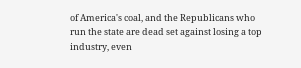of America's coal, and the Republicans who run the state are dead set against losing a top industry, even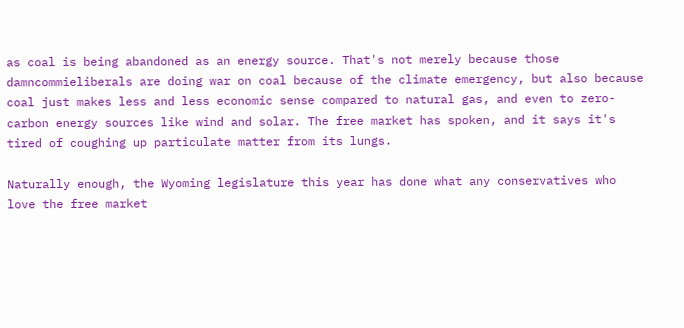as coal is being abandoned as an energy source. That's not merely because those damncommieliberals are doing war on coal because of the climate emergency, but also because coal just makes less and less economic sense compared to natural gas, and even to zero-carbon energy sources like wind and solar. The free market has spoken, and it says it's tired of coughing up particulate matter from its lungs.

Naturally enough, the Wyoming legislature this year has done what any conservatives who love the free market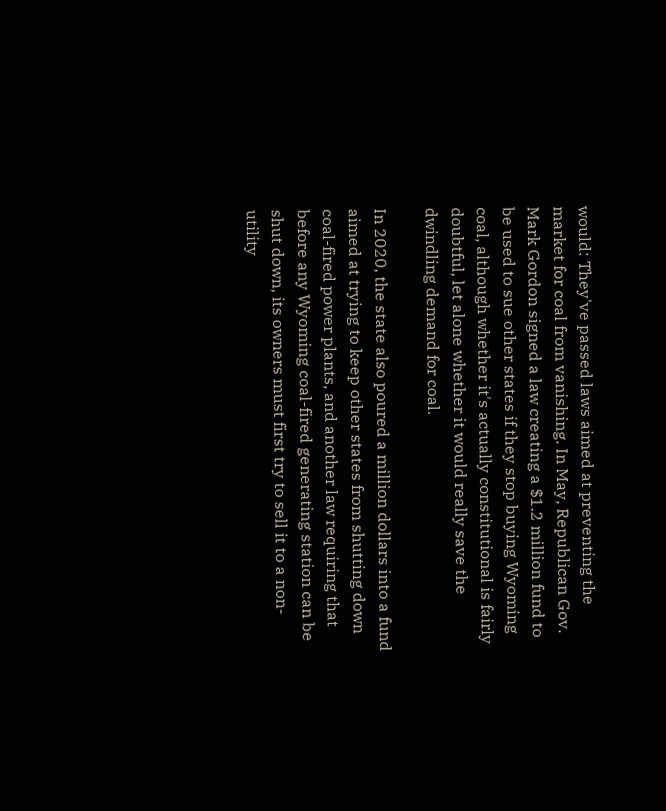would: They've passed laws aimed at preventing the market for coal from vanishing. In May, Republican Gov. Mark Gordon signed a law creating a $1.2 million fund to be used to sue other states if they stop buying Wyoming coal, although whether it's actually constitutional is fairly doubtful, let alone whether it would really save the dwindling demand for coal.

In 2020, the state also poured a million dollars into a fund aimed at trying to keep other states from shutting down coal-fired power plants, and another law requiring that before any Wyoming coal-fired generating station can be shut down, its owners must first try to sell it to a non-utility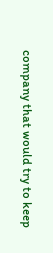company that would try to keep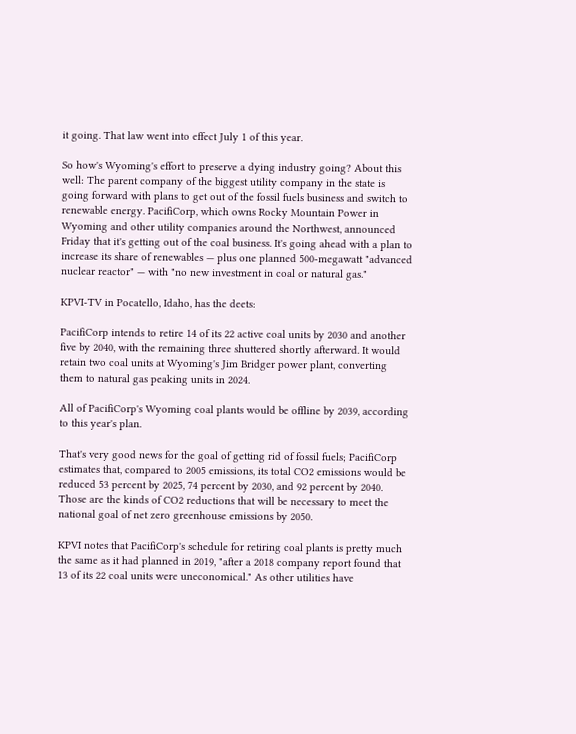it going. That law went into effect July 1 of this year.

So how's Wyoming's effort to preserve a dying industry going? About this well: The parent company of the biggest utility company in the state is going forward with plans to get out of the fossil fuels business and switch to renewable energy. PacifiCorp, which owns Rocky Mountain Power in Wyoming and other utility companies around the Northwest, announced Friday that it's getting out of the coal business. It's going ahead with a plan to increase its share of renewables — plus one planned 500-megawatt "advanced nuclear reactor" — with "no new investment in coal or natural gas."

KPVI-TV in Pocatello, Idaho, has the deets:

PacifiCorp intends to retire 14 of its 22 active coal units by 2030 and another five by 2040, with the remaining three shuttered shortly afterward. It would retain two coal units at Wyoming's Jim Bridger power plant, converting them to natural gas peaking units in 2024.

All of PacifiCorp's Wyoming coal plants would be offline by 2039, according to this year's plan.

That's very good news for the goal of getting rid of fossil fuels; PacifiCorp estimates that, compared to 2005 emissions, its total CO2 emissions would be reduced 53 percent by 2025, 74 percent by 2030, and 92 percent by 2040. Those are the kinds of CO2 reductions that will be necessary to meet the national goal of net zero greenhouse emissions by 2050.

KPVI notes that PacifiCorp's schedule for retiring coal plants is pretty much the same as it had planned in 2019, "after a 2018 company report found that 13 of its 22 coal units were uneconomical." As other utilities have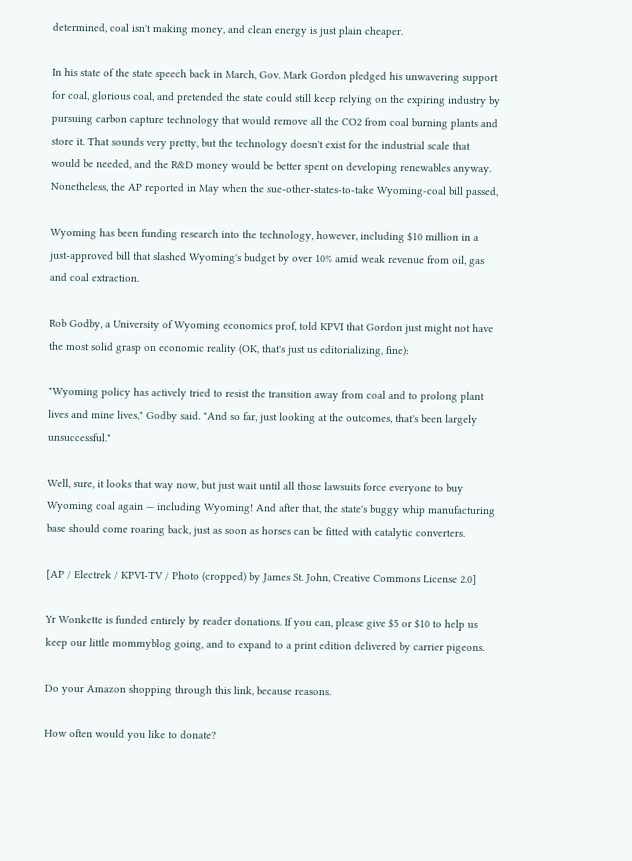determined, coal isn't making money, and clean energy is just plain cheaper.

In his state of the state speech back in March, Gov. Mark Gordon pledged his unwavering support for coal, glorious coal, and pretended the state could still keep relying on the expiring industry by pursuing carbon capture technology that would remove all the CO2 from coal burning plants and store it. That sounds very pretty, but the technology doesn't exist for the industrial scale that would be needed, and the R&D money would be better spent on developing renewables anyway. Nonetheless, the AP reported in May when the sue-other-states-to-take Wyoming-coal bill passed,

Wyoming has been funding research into the technology, however, including $10 million in a just-approved bill that slashed Wyoming's budget by over 10% amid weak revenue from oil, gas and coal extraction.

Rob Godby, a University of Wyoming economics prof, told KPVI that Gordon just might not have the most solid grasp on economic reality (OK, that's just us editorializing, fine):

"Wyoming policy has actively tried to resist the transition away from coal and to prolong plant lives and mine lives," Godby said. "And so far, just looking at the outcomes, that's been largely unsuccessful."

Well, sure, it looks that way now, but just wait until all those lawsuits force everyone to buy Wyoming coal again — including Wyoming! And after that, the state's buggy whip manufacturing base should come roaring back, just as soon as horses can be fitted with catalytic converters.

[AP / Electrek / KPVI-TV / Photo (cropped) by James St. John, Creative Commons License 2.0]

Yr Wonkette is funded entirely by reader donations. If you can, please give $5 or $10 to help us keep our little mommyblog going, and to expand to a print edition delivered by carrier pigeons.

Do your Amazon shopping through this link, because reasons.

How often would you like to donate?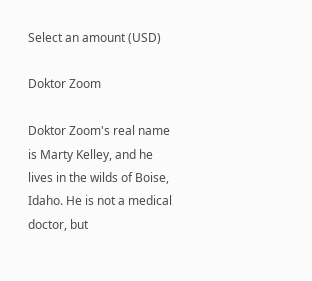Select an amount (USD)

Doktor Zoom

Doktor Zoom's real name is Marty Kelley, and he lives in the wilds of Boise, Idaho. He is not a medical doctor, but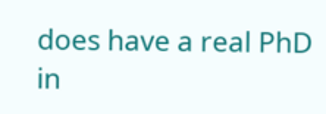does have a real PhD in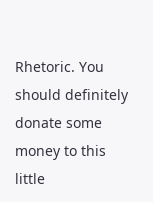Rhetoric. You should definitely donate some money to this little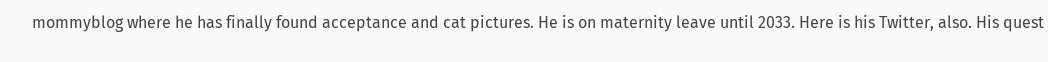mommyblog where he has finally found acceptance and cat pictures. He is on maternity leave until 2033. Here is his Twitter, also. His quest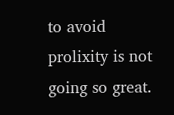to avoid prolixity is not going so great.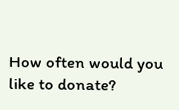How often would you like to donate?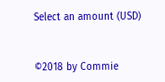Select an amount (USD)


©2018 by Commie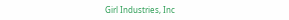Girl Industries, Inc